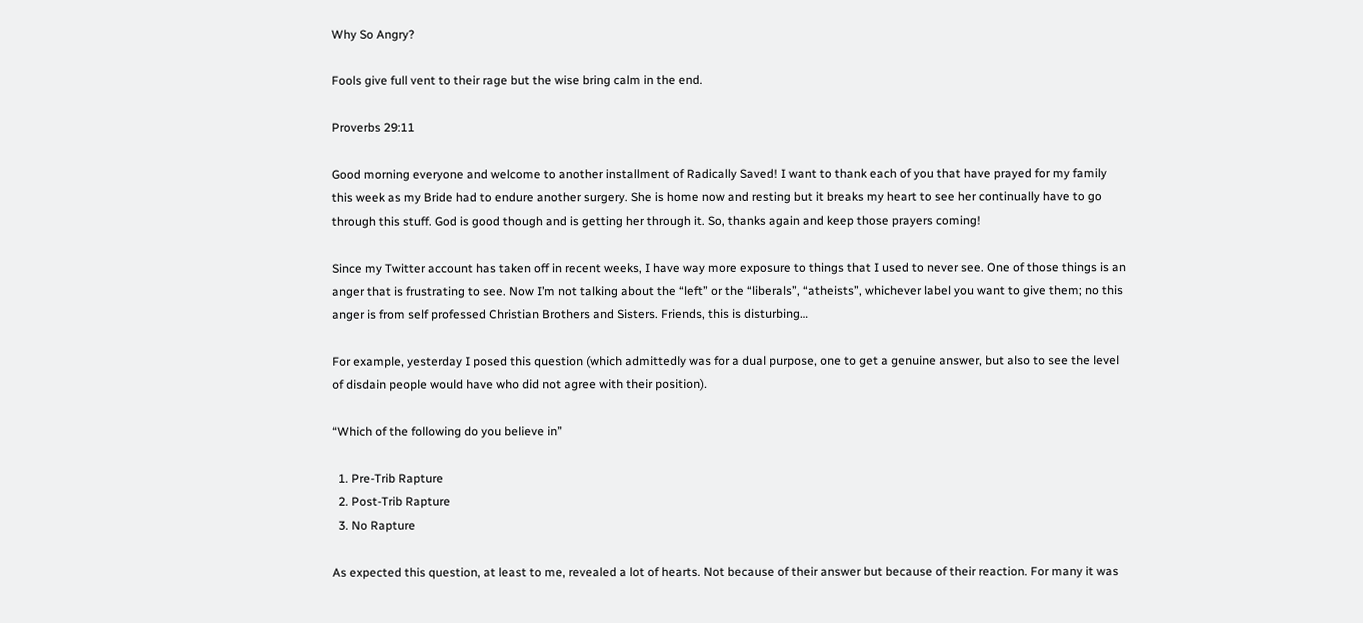Why So Angry?

Fools give full vent to their rage but the wise bring calm in the end.

Proverbs 29:11

Good morning everyone and welcome to another installment of Radically Saved! I want to thank each of you that have prayed for my family this week as my Bride had to endure another surgery. She is home now and resting but it breaks my heart to see her continually have to go through this stuff. God is good though and is getting her through it. So, thanks again and keep those prayers coming!

Since my Twitter account has taken off in recent weeks, I have way more exposure to things that I used to never see. One of those things is an anger that is frustrating to see. Now I’m not talking about the “left” or the “liberals”, “atheists”, whichever label you want to give them; no this anger is from self professed Christian Brothers and Sisters. Friends, this is disturbing…

For example, yesterday I posed this question (which admittedly was for a dual purpose, one to get a genuine answer, but also to see the level of disdain people would have who did not agree with their position).

“Which of the following do you believe in”

  1. Pre-Trib Rapture
  2. Post-Trib Rapture
  3. No Rapture

As expected this question, at least to me, revealed a lot of hearts. Not because of their answer but because of their reaction. For many it was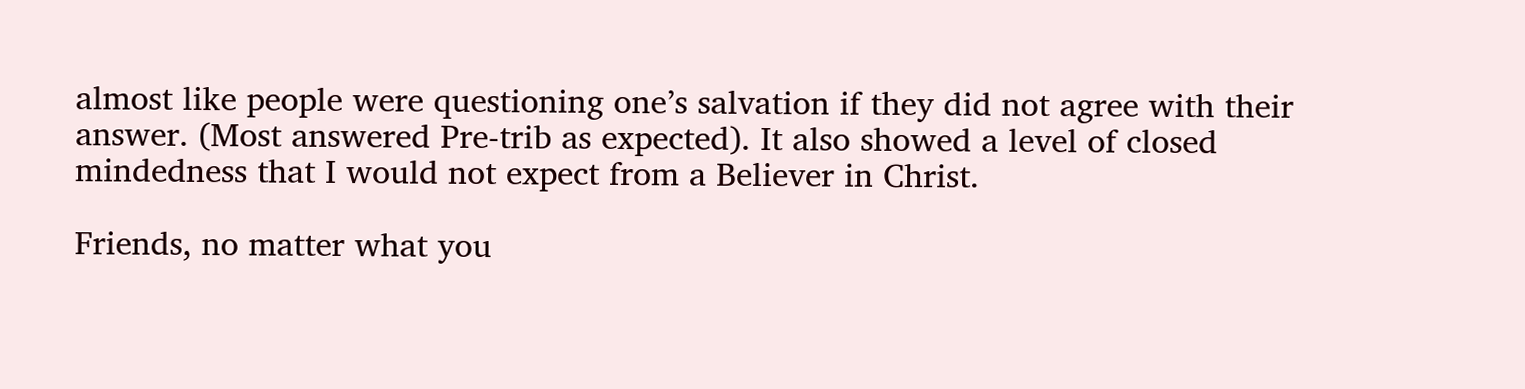almost like people were questioning one’s salvation if they did not agree with their answer. (Most answered Pre-trib as expected). It also showed a level of closed mindedness that I would not expect from a Believer in Christ.

Friends, no matter what you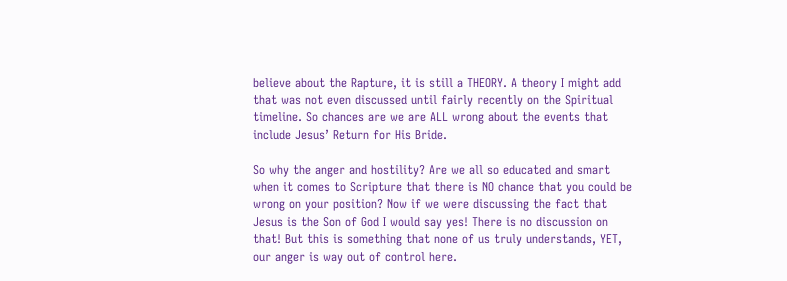believe about the Rapture, it is still a THEORY. A theory I might add that was not even discussed until fairly recently on the Spiritual timeline. So chances are we are ALL wrong about the events that include Jesus’ Return for His Bride.

So why the anger and hostility? Are we all so educated and smart when it comes to Scripture that there is NO chance that you could be wrong on your position? Now if we were discussing the fact that Jesus is the Son of God I would say yes! There is no discussion on that! But this is something that none of us truly understands, YET, our anger is way out of control here.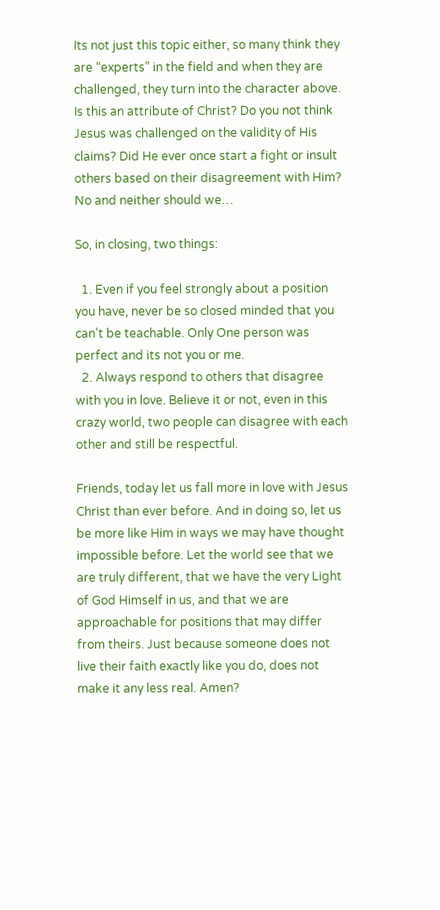Its not just this topic either, so many think they are “experts” in the field and when they are challenged, they turn into the character above. Is this an attribute of Christ? Do you not think Jesus was challenged on the validity of His claims? Did He ever once start a fight or insult others based on their disagreement with Him? No and neither should we…

So, in closing, two things:

  1. Even if you feel strongly about a position you have, never be so closed minded that you can’t be teachable. Only One person was perfect and its not you or me.
  2. Always respond to others that disagree with you in love. Believe it or not, even in this crazy world, two people can disagree with each other and still be respectful.

Friends, today let us fall more in love with Jesus Christ than ever before. And in doing so, let us be more like Him in ways we may have thought impossible before. Let the world see that we are truly different, that we have the very Light of God Himself in us, and that we are approachable for positions that may differ from theirs. Just because someone does not live their faith exactly like you do, does not make it any less real. Amen?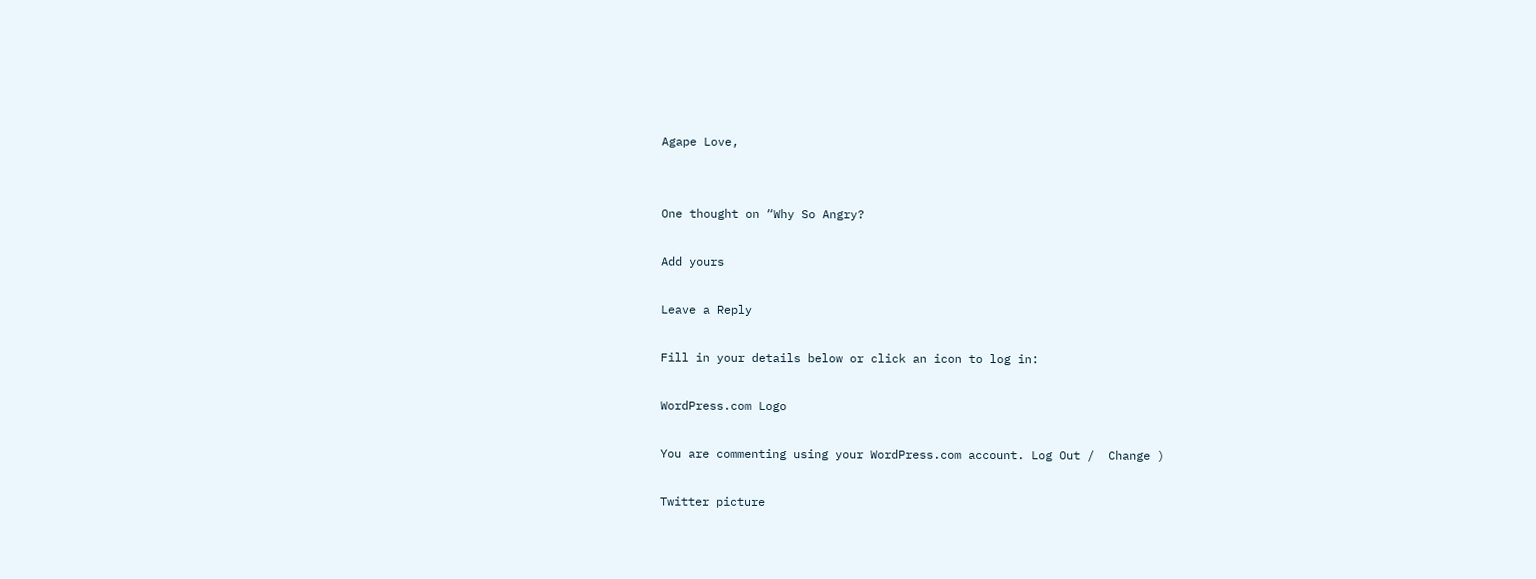Agape Love,


One thought on “Why So Angry?

Add yours

Leave a Reply

Fill in your details below or click an icon to log in:

WordPress.com Logo

You are commenting using your WordPress.com account. Log Out /  Change )

Twitter picture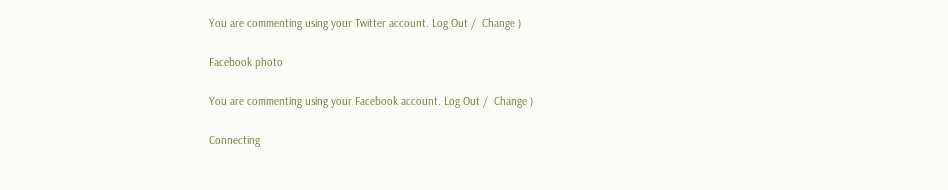You are commenting using your Twitter account. Log Out /  Change )

Facebook photo

You are commenting using your Facebook account. Log Out /  Change )

Connecting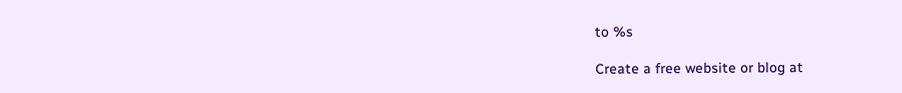to %s

Create a free website or blog at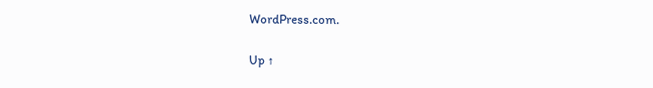WordPress.com.

Up ↑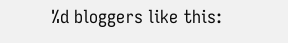%d bloggers like this: